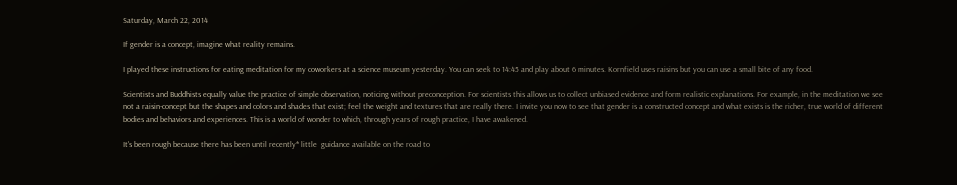Saturday, March 22, 2014

If gender is a concept, imagine what reality remains.

I played these instructions for eating meditation for my coworkers at a science museum yesterday. You can seek to 14:45 and play about 6 minutes. Kornfield uses raisins but you can use a small bite of any food.

Scientists and Buddhists equally value the practice of simple observation, noticing without preconception. For scientists this allows us to collect unbiased evidence and form realistic explanations. For example, in the meditation we see not a raisin-concept but the shapes and colors and shades that exist; feel the weight and textures that are really there. I invite you now to see that gender is a constructed concept and what exists is the richer, true world of different bodies and behaviors and experiences. This is a world of wonder to which, through years of rough practice, I have awakened.

It's been rough because there has been until recently* little  guidance available on the road to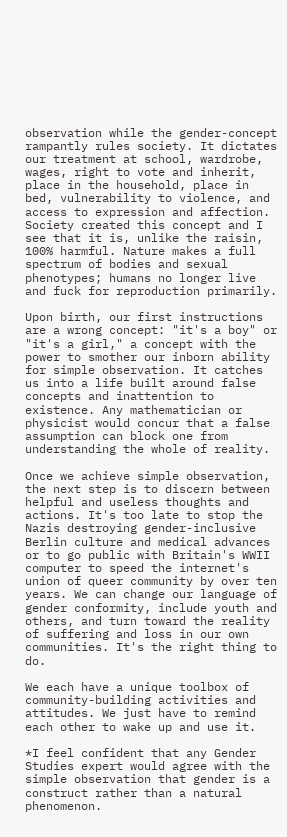observation while the gender-concept rampantly rules society. It dictates our treatment at school, wardrobe, wages, right to vote and inherit, place in the household, place in bed, vulnerability to violence, and access to expression and affection. Society created this concept and I see that it is, unlike the raisin, 100% harmful. Nature makes a full spectrum of bodies and sexual phenotypes; humans no longer live and fuck for reproduction primarily.

Upon birth, our first instructions are a wrong concept: "it's a boy" or "it's a girl," a concept with the power to smother our inborn ability for simple observation. It catches us into a life built around false concepts and inattention to existence. Any mathematician or physicist would concur that a false assumption can block one from understanding the whole of reality.

Once we achieve simple observation, the next step is to discern between helpful and useless thoughts and actions. It's too late to stop the Nazis destroying gender-inclusive Berlin culture and medical advances or to go public with Britain's WWII computer to speed the internet's union of queer community by over ten years. We can change our language of gender conformity, include youth and others, and turn toward the reality of suffering and loss in our own communities. It's the right thing to do.

We each have a unique toolbox of community-building activities and attitudes. We just have to remind each other to wake up and use it.

*I feel confident that any Gender Studies expert would agree with the simple observation that gender is a construct rather than a natural phenomenon.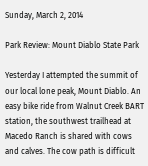Sunday, March 2, 2014

Park Review: Mount Diablo State Park

Yesterday I attempted the summit of our local lone peak, Mount Diablo. An easy bike ride from Walnut Creek BART station, the southwest trailhead at Macedo Ranch is shared with cows and calves. The cow path is difficult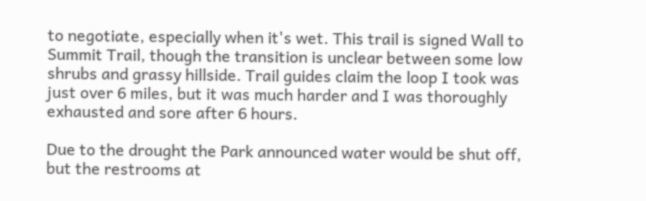to negotiate, especially when it's wet. This trail is signed Wall to Summit Trail, though the transition is unclear between some low shrubs and grassy hillside. Trail guides claim the loop I took was just over 6 miles, but it was much harder and I was thoroughly exhausted and sore after 6 hours.

Due to the drought the Park announced water would be shut off, but the restrooms at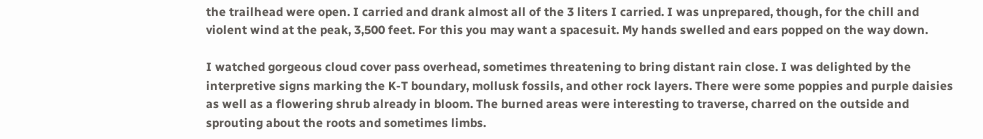the trailhead were open. I carried and drank almost all of the 3 liters I carried. I was unprepared, though, for the chill and violent wind at the peak, 3,500 feet. For this you may want a spacesuit. My hands swelled and ears popped on the way down.

I watched gorgeous cloud cover pass overhead, sometimes threatening to bring distant rain close. I was delighted by the interpretive signs marking the K-T boundary, mollusk fossils, and other rock layers. There were some poppies and purple daisies as well as a flowering shrub already in bloom. The burned areas were interesting to traverse, charred on the outside and sprouting about the roots and sometimes limbs.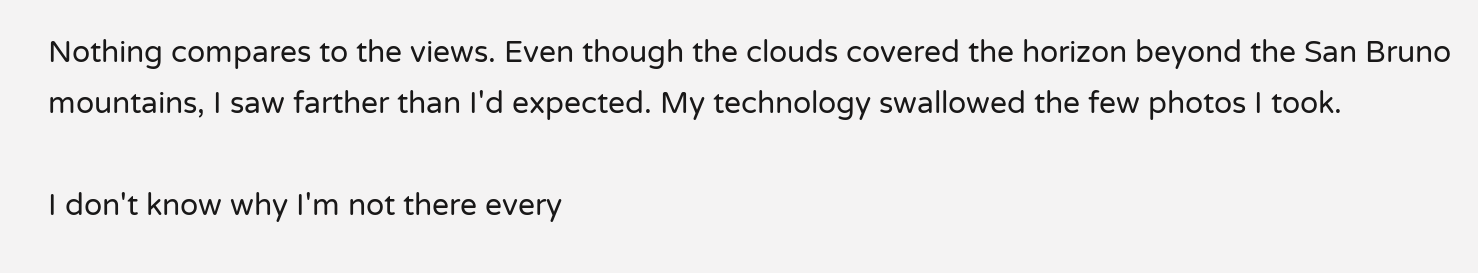Nothing compares to the views. Even though the clouds covered the horizon beyond the San Bruno mountains, I saw farther than I'd expected. My technology swallowed the few photos I took.

I don't know why I'm not there every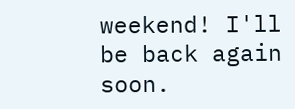weekend! I'll be back again soon.